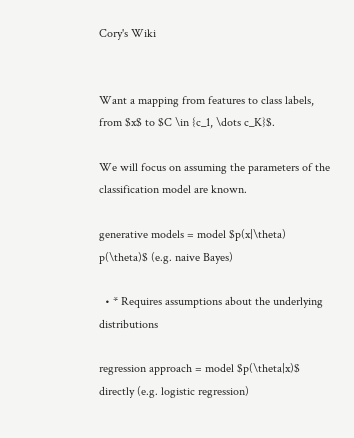Cory's Wiki


Want a mapping from features to class labels, from $x$ to $C \in {c_1, \dots c_K}$.

We will focus on assuming the parameters of the classification model are known.

generative models = model $p(x|\theta) p(\theta)$ (e.g. naive Bayes)

  • * Requires assumptions about the underlying distributions

regression approach = model $p(\theta|x)$ directly (e.g. logistic regression)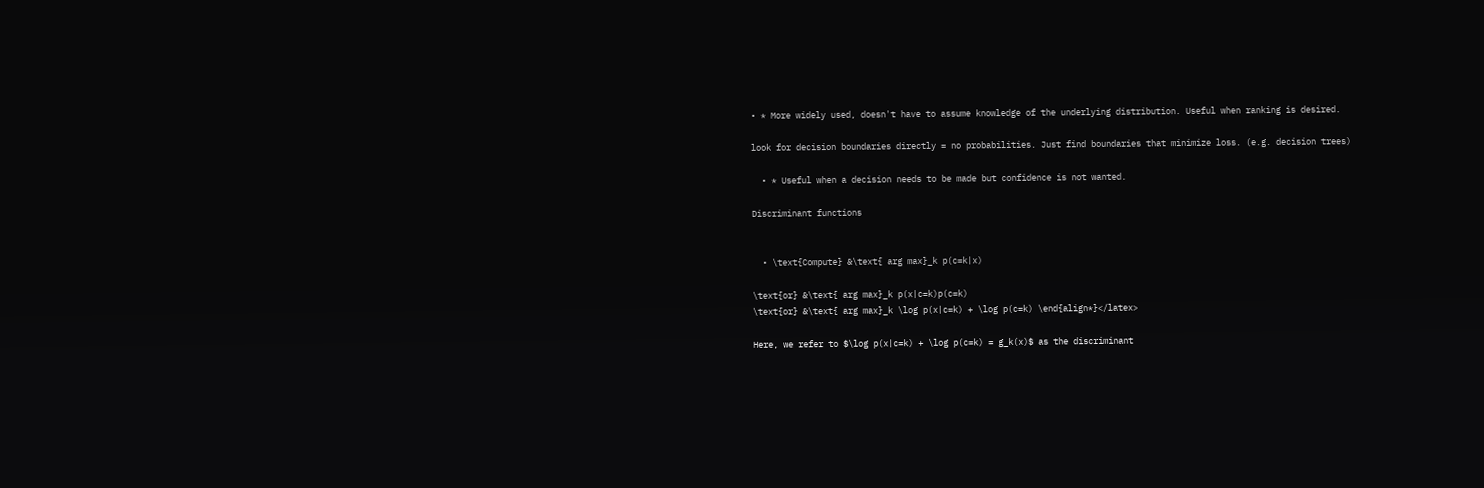• * More widely used, doesn't have to assume knowledge of the underlying distribution. Useful when ranking is desired.

look for decision boundaries directly = no probabilities. Just find boundaries that minimize loss. (e.g. decision trees)

  • * Useful when a decision needs to be made but confidence is not wanted.

Discriminant functions


  • \text{Compute} &\text{ arg max}_k p(c=k|x)

\text{or} &\text{ arg max}_k p(x|c=k)p(c=k)
\text{or} &\text{ arg max}_k \log p(x|c=k) + \log p(c=k) \end{align*}</latex>

Here, we refer to $\log p(x|c=k) + \log p(c=k) = g_k(x)$ as the discriminant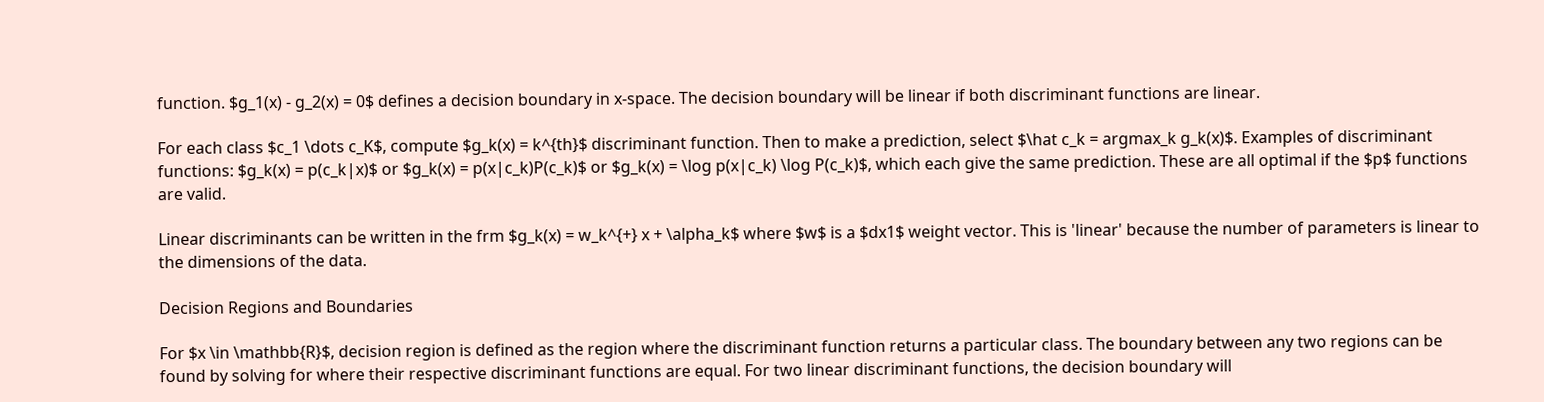function. $g_1(x) - g_2(x) = 0$ defines a decision boundary in x-space. The decision boundary will be linear if both discriminant functions are linear.

For each class $c_1 \dots c_K$, compute $g_k(x) = k^{th}$ discriminant function. Then to make a prediction, select $\hat c_k = argmax_k g_k(x)$. Examples of discriminant functions: $g_k(x) = p(c_k|x)$ or $g_k(x) = p(x|c_k)P(c_k)$ or $g_k(x) = \log p(x|c_k) \log P(c_k)$, which each give the same prediction. These are all optimal if the $p$ functions are valid.

Linear discriminants can be written in the frm $g_k(x) = w_k^{+} x + \alpha_k$ where $w$ is a $dx1$ weight vector. This is 'linear' because the number of parameters is linear to the dimensions of the data.

Decision Regions and Boundaries

For $x \in \mathbb{R}$, decision region is defined as the region where the discriminant function returns a particular class. The boundary between any two regions can be found by solving for where their respective discriminant functions are equal. For two linear discriminant functions, the decision boundary will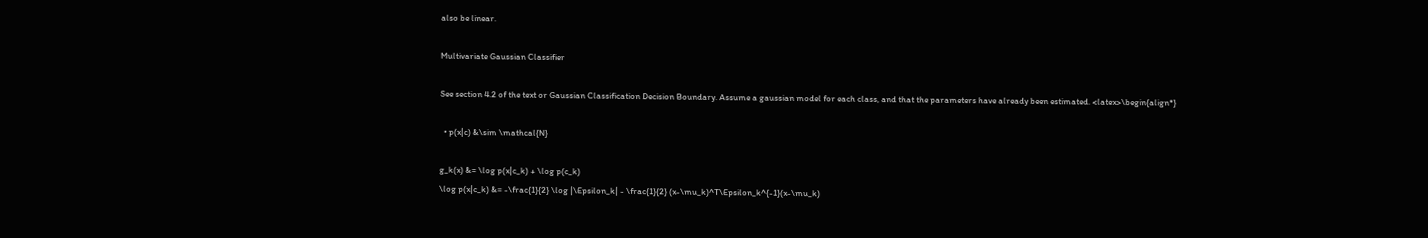also be linear.

Multivariate Gaussian Classifier

See section 4.2 of the text or Gaussian Classification Decision Boundary. Assume a gaussian model for each class, and that the parameters have already been estimated. <latex>\begin{align*}

  • p(x|c) &\sim \mathcal{N}

g_k(x) &= \log p(x|c_k) + \log p(c_k)
\log p(x|c_k) &= -\frac{1}{2} \log |\Epsilon_k| - \frac{1}{2} (x-\mu_k)^T\Epsilon_k^{-1}(x-\mu_k)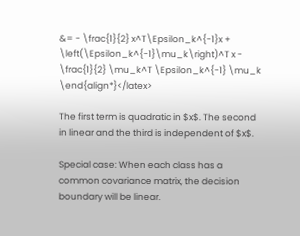&= - \frac{1}{2} x^T\Epsilon_k^{-1}x + \left(\Epsilon_k^{-1}\mu_k\right)^T x - \frac{1}{2} \mu_k^T \Epsilon_k^{-1} \mu_k \end{align*}</latex>

The first term is quadratic in $x$. The second in linear and the third is independent of $x$.

Special case: When each class has a common covariance matrix, the decision boundary will be linear.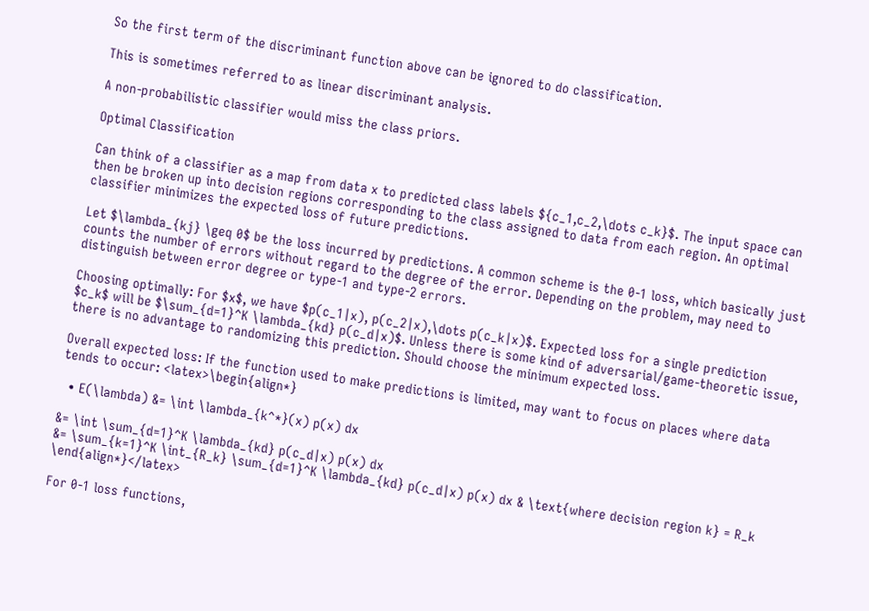So the first term of the discriminant function above can be ignored to do classification.

This is sometimes referred to as linear discriminant analysis.

A non-probabilistic classifier would miss the class priors.

Optimal Classification

Can think of a classifier as a map from data x to predicted class labels ${c_1,c_2,\dots c_k}$. The input space can then be broken up into decision regions corresponding to the class assigned to data from each region. An optimal classifier minimizes the expected loss of future predictions.

Let $\lambda_{kj} \geq 0$ be the loss incurred by predictions. A common scheme is the 0-1 loss, which basically just counts the number of errors without regard to the degree of the error. Depending on the problem, may need to distinguish between error degree or type-1 and type-2 errors.

Choosing optimally: For $x$, we have $p(c_1|x), p(c_2|x),\dots p(c_k|x)$. Expected loss for a single prediction $c_k$ will be $\sum_{d=1}^K \lambda_{kd} p(c_d|x)$. Unless there is some kind of adversarial/game-theoretic issue, there is no advantage to randomizing this prediction. Should choose the minimum expected loss.

Overall expected loss: If the function used to make predictions is limited, may want to focus on places where data tends to occur: <latex>\begin{align*}

  • E(\lambda) &= \int \lambda_{k^*}(x) p(x) dx

&= \int \sum_{d=1}^K \lambda_{kd} p(c_d|x) p(x) dx
&= \sum_{k=1}^K \int_{R_k} \sum_{d=1}^K \lambda_{kd} p(c_d|x) p(x) dx & \text{where decision region k} = R_k \end{align*}</latex>

For 0-1 loss functions,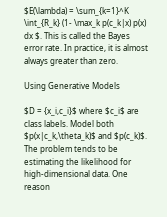$E(\lambda) = \sum_{k=1}^K \int_{R_k} (1- \max_k p(c_k|x) p(x) dx $. This is called the Bayes error rate. In practice, it is almost always greater than zero.

Using Generative Models

$D = {x_i,c_i}$ where $c_i$ are class labels. Model both $p(x|c_k,\theta_k)$ and $p(c_k)$. The problem tends to be estimating the likelihood for high-dimensional data. One reason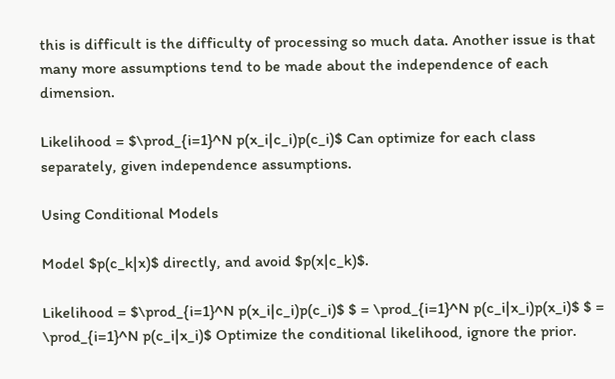this is difficult is the difficulty of processing so much data. Another issue is that many more assumptions tend to be made about the independence of each dimension.

Likelihood = $\prod_{i=1}^N p(x_i|c_i)p(c_i)$ Can optimize for each class separately, given independence assumptions.

Using Conditional Models

Model $p(c_k|x)$ directly, and avoid $p(x|c_k)$.

Likelihood = $\prod_{i=1}^N p(x_i|c_i)p(c_i)$ $ = \prod_{i=1}^N p(c_i|x_i)p(x_i)$ $ = \prod_{i=1}^N p(c_i|x_i)$ Optimize the conditional likelihood, ignore the prior.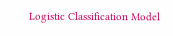Logistic Classification Model